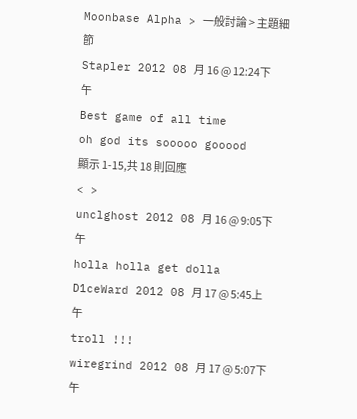Moonbase Alpha > 一般討論 > 主題細節
Stapler 2012 08 月 16 @ 12:24下午
Best game of all time
oh god its sooooo gooood
顯示 1-15,共 18 則回應
< >
unclghost 2012 08 月 16 @ 9:05下午
holla holla get dolla
D1ceWard 2012 08 月 17 @ 5:45上午
troll !!!
wiregrind 2012 08 月 17 @ 5:07下午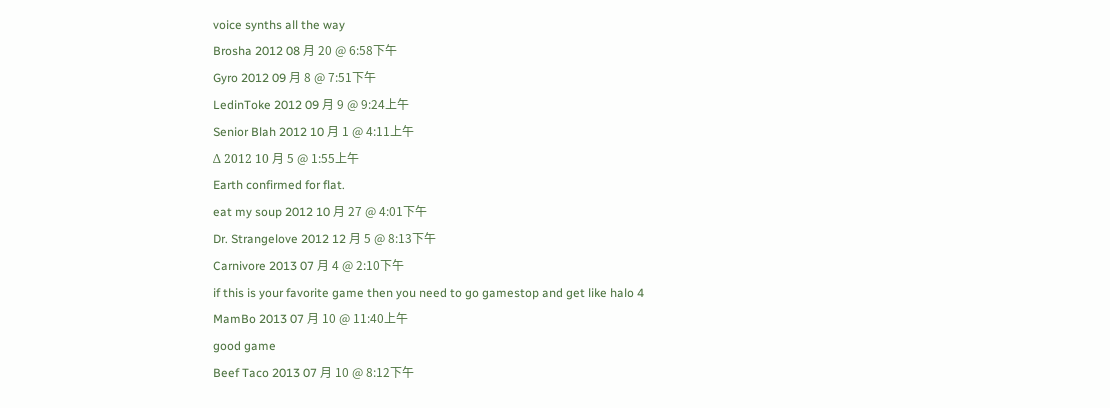voice synths all the way
Brosha 2012 08 月 20 @ 6:58下午
Gyro 2012 09 月 8 @ 7:51下午
LedinToke 2012 09 月 9 @ 9:24上午
Senior Blah 2012 10 月 1 @ 4:11上午
Δ 2012 10 月 5 @ 1:55上午
Earth confirmed for flat.
eat my soup 2012 10 月 27 @ 4:01下午
Dr. Strangelove 2012 12 月 5 @ 8:13下午
Carnivore 2013 07 月 4 @ 2:10下午
if this is your favorite game then you need to go gamestop and get like halo 4
MamBo 2013 07 月 10 @ 11:40上午
good game
Beef Taco 2013 07 月 10 @ 8:12下午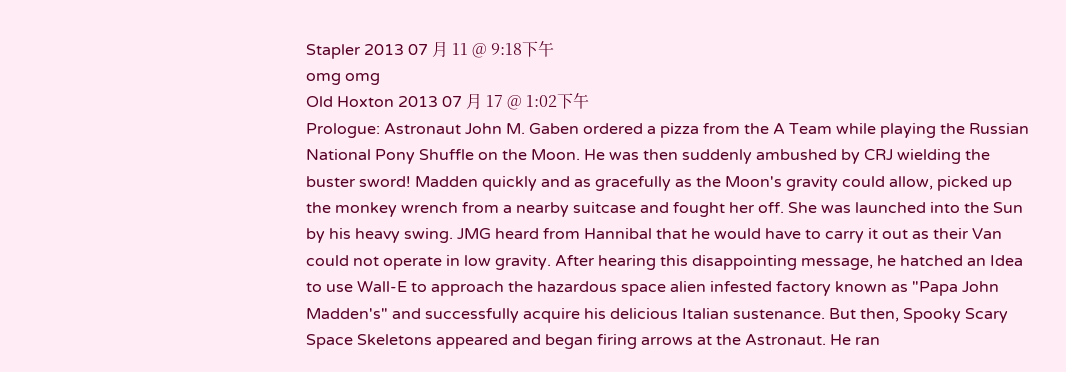Stapler 2013 07 月 11 @ 9:18下午
omg omg
Old Hoxton 2013 07 月 17 @ 1:02下午
Prologue: Astronaut John M. Gaben ordered a pizza from the A Team while playing the Russian National Pony Shuffle on the Moon. He was then suddenly ambushed by CRJ wielding the buster sword! Madden quickly and as gracefully as the Moon's gravity could allow, picked up the monkey wrench from a nearby suitcase and fought her off. She was launched into the Sun by his heavy swing. JMG heard from Hannibal that he would have to carry it out as their Van could not operate in low gravity. After hearing this disappointing message, he hatched an Idea to use Wall-E to approach the hazardous space alien infested factory known as "Papa John Madden's" and successfully acquire his delicious Italian sustenance. But then, Spooky Scary Space Skeletons appeared and began firing arrows at the Astronaut. He ran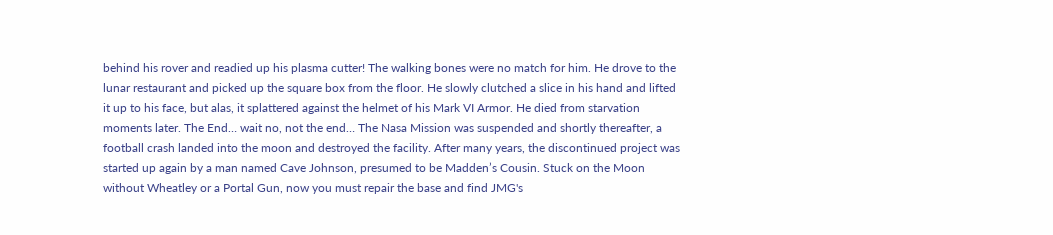behind his rover and readied up his plasma cutter! The walking bones were no match for him. He drove to the lunar restaurant and picked up the square box from the floor. He slowly clutched a slice in his hand and lifted it up to his face, but alas, it splattered against the helmet of his Mark VI Armor. He died from starvation moments later. The End… wait no, not the end… The Nasa Mission was suspended and shortly thereafter, a football crash landed into the moon and destroyed the facility. After many years, the discontinued project was started up again by a man named Cave Johnson, presumed to be Madden’s Cousin. Stuck on the Moon without Wheatley or a Portal Gun, now you must repair the base and find JMG's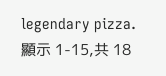legendary pizza.
顯示 1-15,共 18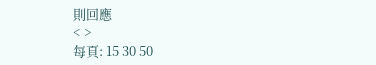則回應
< >
每頁: 15 30 50